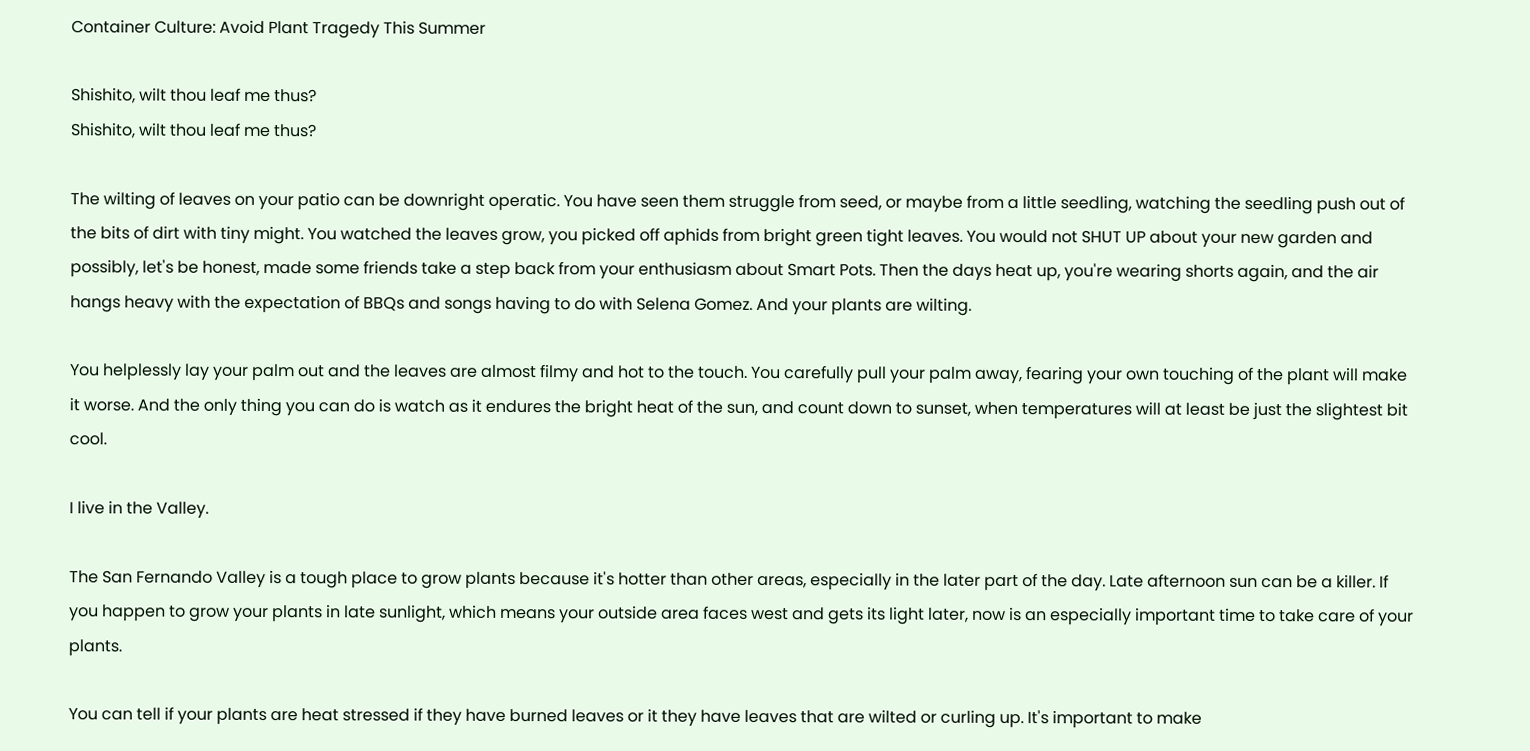Container Culture: Avoid Plant Tragedy This Summer

Shishito, wilt thou leaf me thus?
Shishito, wilt thou leaf me thus?

The wilting of leaves on your patio can be downright operatic. You have seen them struggle from seed, or maybe from a little seedling, watching the seedling push out of the bits of dirt with tiny might. You watched the leaves grow, you picked off aphids from bright green tight leaves. You would not SHUT UP about your new garden and possibly, let's be honest, made some friends take a step back from your enthusiasm about Smart Pots. Then the days heat up, you're wearing shorts again, and the air hangs heavy with the expectation of BBQs and songs having to do with Selena Gomez. And your plants are wilting.

You helplessly lay your palm out and the leaves are almost filmy and hot to the touch. You carefully pull your palm away, fearing your own touching of the plant will make it worse. And the only thing you can do is watch as it endures the bright heat of the sun, and count down to sunset, when temperatures will at least be just the slightest bit cool.

I live in the Valley.

The San Fernando Valley is a tough place to grow plants because it's hotter than other areas, especially in the later part of the day. Late afternoon sun can be a killer. If you happen to grow your plants in late sunlight, which means your outside area faces west and gets its light later, now is an especially important time to take care of your plants.

You can tell if your plants are heat stressed if they have burned leaves or it they have leaves that are wilted or curling up. It's important to make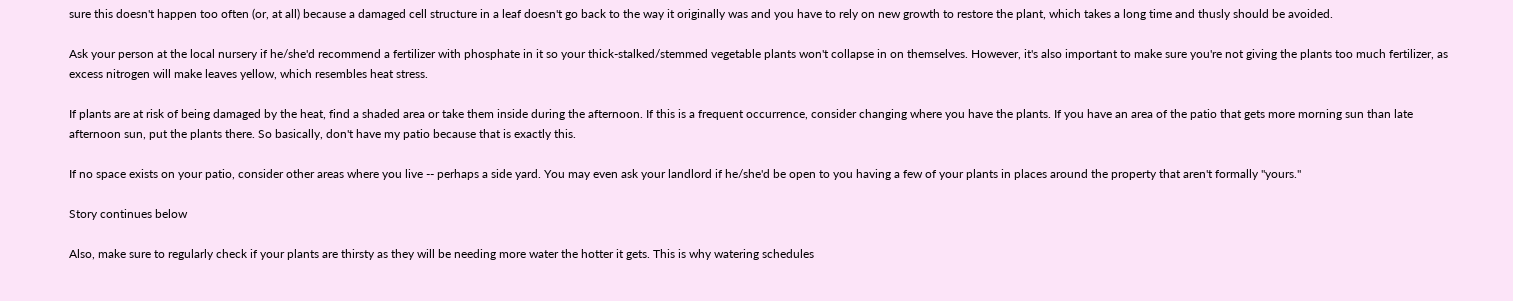sure this doesn't happen too often (or, at all) because a damaged cell structure in a leaf doesn't go back to the way it originally was and you have to rely on new growth to restore the plant, which takes a long time and thusly should be avoided.

Ask your person at the local nursery if he/she'd recommend a fertilizer with phosphate in it so your thick-stalked/stemmed vegetable plants won't collapse in on themselves. However, it's also important to make sure you're not giving the plants too much fertilizer, as excess nitrogen will make leaves yellow, which resembles heat stress.

If plants are at risk of being damaged by the heat, find a shaded area or take them inside during the afternoon. If this is a frequent occurrence, consider changing where you have the plants. If you have an area of the patio that gets more morning sun than late afternoon sun, put the plants there. So basically, don't have my patio because that is exactly this.

If no space exists on your patio, consider other areas where you live -- perhaps a side yard. You may even ask your landlord if he/she'd be open to you having a few of your plants in places around the property that aren't formally "yours."

Story continues below

Also, make sure to regularly check if your plants are thirsty as they will be needing more water the hotter it gets. This is why watering schedules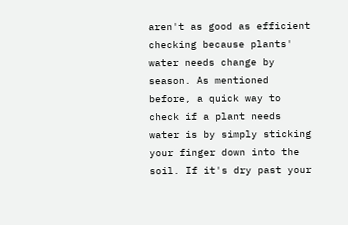aren't as good as efficient checking because plants' water needs change by season. As mentioned before, a quick way to check if a plant needs water is by simply sticking your finger down into the soil. If it's dry past your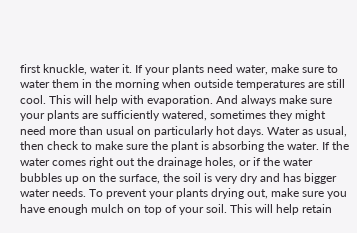first knuckle, water it. If your plants need water, make sure to water them in the morning when outside temperatures are still cool. This will help with evaporation. And always make sure your plants are sufficiently watered, sometimes they might need more than usual on particularly hot days. Water as usual, then check to make sure the plant is absorbing the water. If the water comes right out the drainage holes, or if the water bubbles up on the surface, the soil is very dry and has bigger water needs. To prevent your plants drying out, make sure you have enough mulch on top of your soil. This will help retain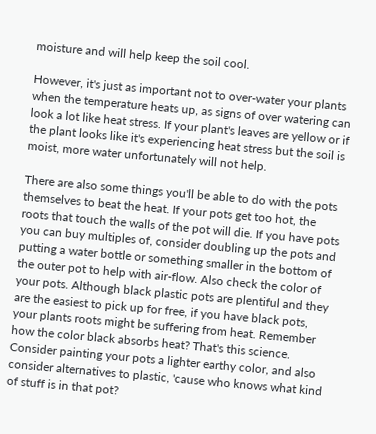moisture and will help keep the soil cool.

However, it's just as important not to over-water your plants when the temperature heats up, as signs of over watering can look a lot like heat stress. If your plant's leaves are yellow or if the plant looks like it's experiencing heat stress but the soil is moist, more water unfortunately will not help.

There are also some things you'll be able to do with the pots themselves to beat the heat. If your pots get too hot, the roots that touch the walls of the pot will die. If you have pots you can buy multiples of, consider doubling up the pots and putting a water bottle or something smaller in the bottom of the outer pot to help with air-flow. Also check the color of your pots. Although black plastic pots are plentiful and they are the easiest to pick up for free, if you have black pots, your plants roots might be suffering from heat. Remember how the color black absorbs heat? That's this science. Consider painting your pots a lighter earthy color, and also consider alternatives to plastic, 'cause who knows what kind of stuff is in that pot?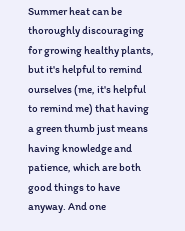Summer heat can be thoroughly discouraging for growing healthy plants, but it's helpful to remind ourselves (me, it's helpful to remind me) that having a green thumb just means having knowledge and patience, which are both good things to have anyway. And one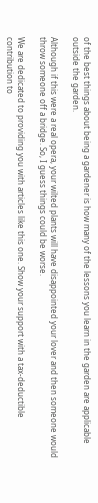of the best things about being a gardener is how many of the lessons you learn in the garden are applicable outside the garden.

Although if this were a real opera, your wilted plants will have disappointed your lover and then someone would throw someone off a bridge. So, I guess things could be worse.

We are dedicated to providing you with articles like this one. Show your support with a tax-deductible contribution to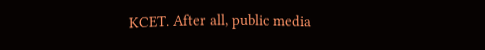KCET. After all, public media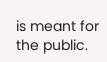is meant for the public.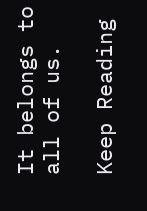It belongs to all of us.

Keep Reading